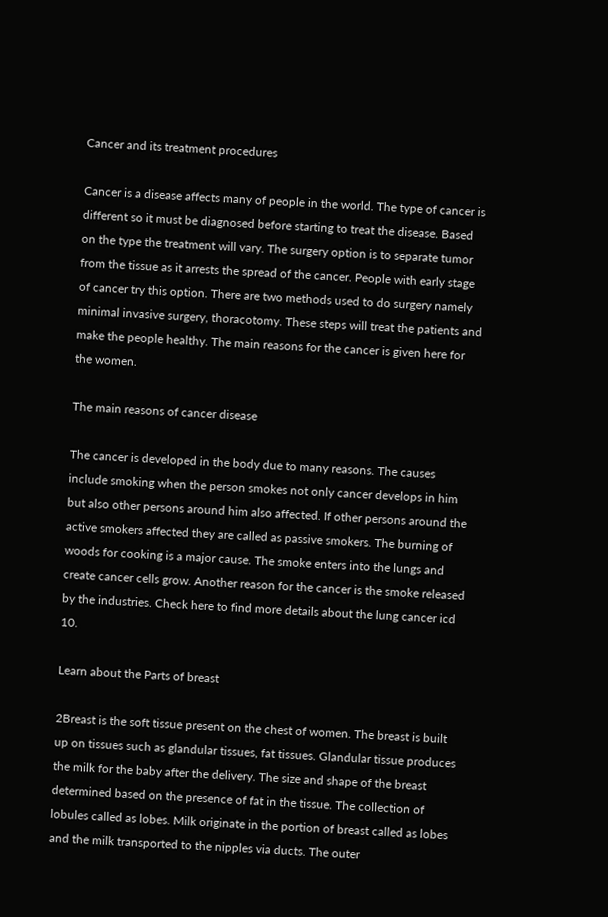Cancer and its treatment procedures

Cancer is a disease affects many of people in the world. The type of cancer is different so it must be diagnosed before starting to treat the disease. Based on the type the treatment will vary. The surgery option is to separate tumor from the tissue as it arrests the spread of the cancer. People with early stage of cancer try this option. There are two methods used to do surgery namely minimal invasive surgery, thoracotomy. These steps will treat the patients and make the people healthy. The main reasons for the cancer is given here for the women.

The main reasons of cancer disease

The cancer is developed in the body due to many reasons. The causes include smoking when the person smokes not only cancer develops in him but also other persons around him also affected. If other persons around the active smokers affected they are called as passive smokers. The burning of woods for cooking is a major cause. The smoke enters into the lungs and create cancer cells grow. Another reason for the cancer is the smoke released by the industries. Check here to find more details about the lung cancer icd 10.

Learn about the Parts of breast

2Breast is the soft tissue present on the chest of women. The breast is built up on tissues such as glandular tissues, fat tissues. Glandular tissue produces the milk for the baby after the delivery. The size and shape of the breast determined based on the presence of fat in the tissue. The collection of lobules called as lobes. Milk originate in the portion of breast called as lobes and the milk transported to the nipples via ducts. The outer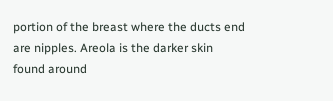portion of the breast where the ducts end are nipples. Areola is the darker skin found around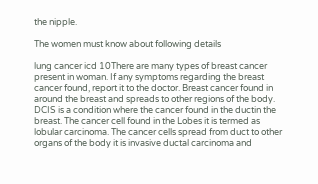the nipple.

The women must know about following details

lung cancer icd 10There are many types of breast cancer present in woman. If any symptoms regarding the breast cancer found, report it to the doctor. Breast cancer found in around the breast and spreads to other regions of the body. DCIS is a condition where the cancer found in the ductin the breast. The cancer cell found in the Lobes it is termed as lobular carcinoma. The cancer cells spread from duct to other organs of the body it is invasive ductal carcinoma and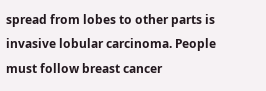spread from lobes to other parts is invasive lobular carcinoma. People must follow breast cancer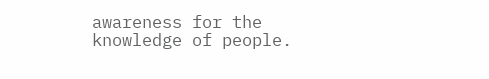awareness for the knowledge of people.